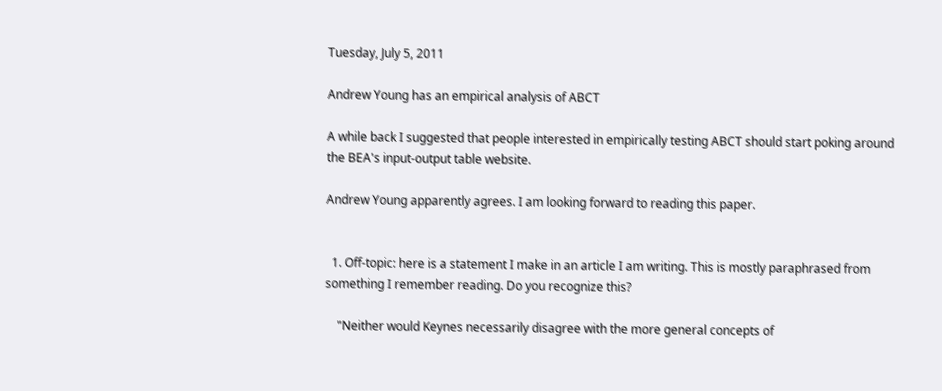Tuesday, July 5, 2011

Andrew Young has an empirical analysis of ABCT

A while back I suggested that people interested in empirically testing ABCT should start poking around the BEA's input-output table website.

Andrew Young apparently agrees. I am looking forward to reading this paper.


  1. Off-topic: here is a statement I make in an article I am writing. This is mostly paraphrased from something I remember reading. Do you recognize this?

    "Neither would Keynes necessarily disagree with the more general concepts of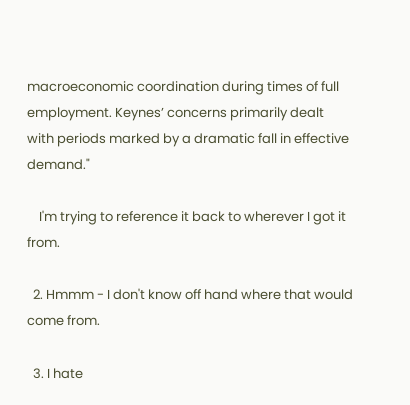macroeconomic coordination during times of full employment. Keynes’ concerns primarily dealt with periods marked by a dramatic fall in effective demand."

    I'm trying to reference it back to wherever I got it from.

  2. Hmmm - I don't know off hand where that would come from.

  3. I hate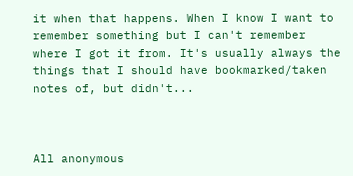it when that happens. When I know I want to remember something but I can't remember where I got it from. It's usually always the things that I should have bookmarked/taken notes of, but didn't...



All anonymous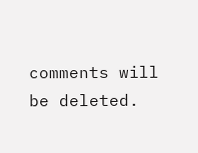comments will be deleted.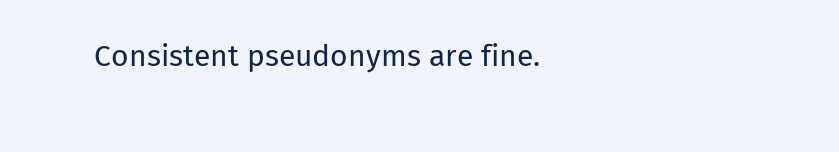Consistent pseudonyms are fine.